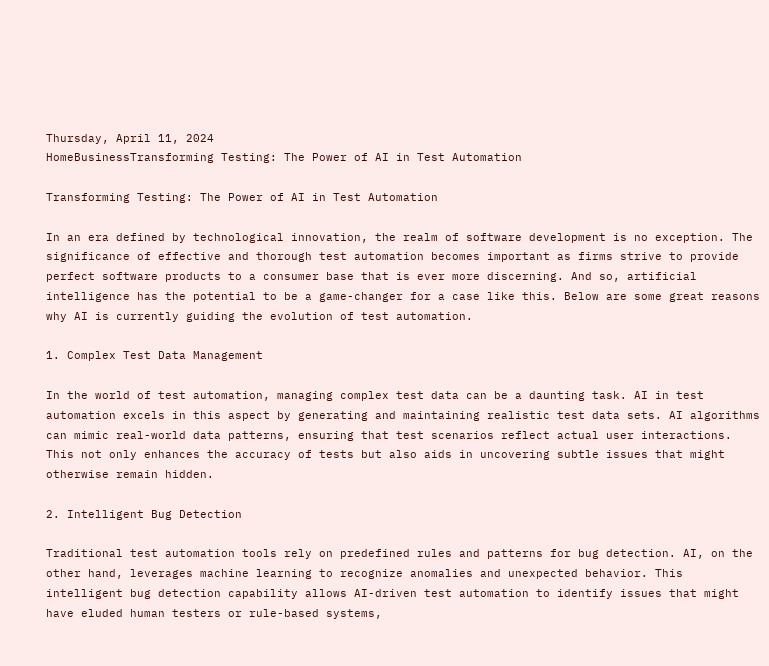Thursday, April 11, 2024
HomeBusinessTransforming Testing: The Power of AI in Test Automation

Transforming Testing: The Power of AI in Test Automation

In an era defined by technological innovation, the realm of software development is no exception. The significance of effective and thorough test automation becomes important as firms strive to provide perfect software products to a consumer base that is ever more discerning. And so, artificial intelligence has the potential to be a game-changer for a case like this. Below are some great reasons why AI is currently guiding the evolution of test automation.

1. Complex Test Data Management

In the world of test automation, managing complex test data can be a daunting task. AI in test automation excels in this aspect by generating and maintaining realistic test data sets. AI algorithms can mimic real-world data patterns, ensuring that test scenarios reflect actual user interactions. This not only enhances the accuracy of tests but also aids in uncovering subtle issues that might otherwise remain hidden.

2. Intelligent Bug Detection

Traditional test automation tools rely on predefined rules and patterns for bug detection. AI, on the other hand, leverages machine learning to recognize anomalies and unexpected behavior. This intelligent bug detection capability allows AI-driven test automation to identify issues that might have eluded human testers or rule-based systems,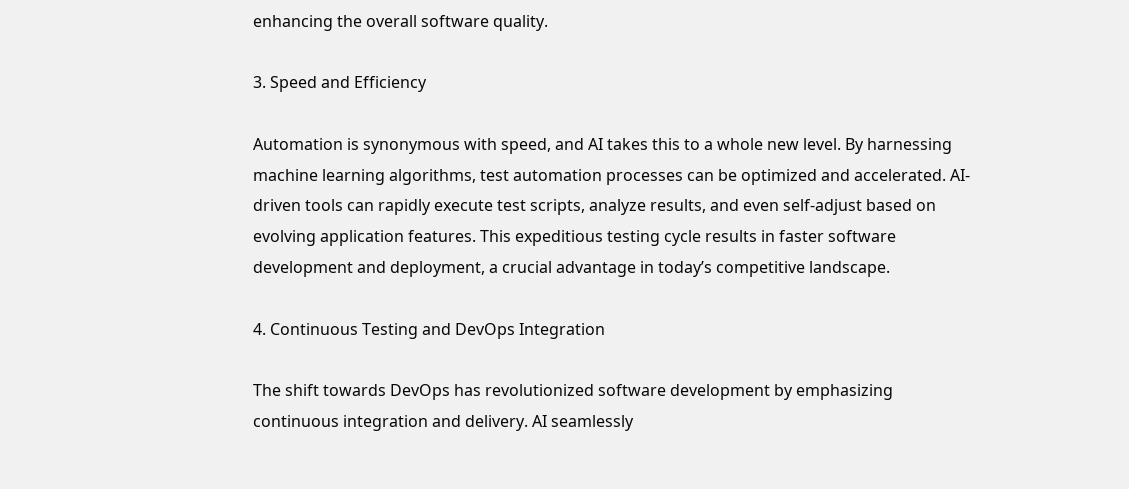enhancing the overall software quality.

3. Speed and Efficiency

Automation is synonymous with speed, and AI takes this to a whole new level. By harnessing machine learning algorithms, test automation processes can be optimized and accelerated. AI-driven tools can rapidly execute test scripts, analyze results, and even self-adjust based on evolving application features. This expeditious testing cycle results in faster software development and deployment, a crucial advantage in today’s competitive landscape.

4. Continuous Testing and DevOps Integration

The shift towards DevOps has revolutionized software development by emphasizing continuous integration and delivery. AI seamlessly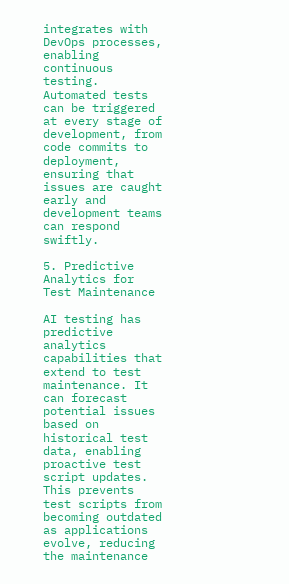integrates with DevOps processes, enabling continuous testing. Automated tests can be triggered at every stage of development, from code commits to deployment, ensuring that issues are caught early and development teams can respond swiftly.

5. Predictive Analytics for Test Maintenance

AI testing has predictive analytics capabilities that extend to test maintenance. It can forecast potential issues based on historical test data, enabling proactive test script updates. This prevents test scripts from becoming outdated as applications evolve, reducing the maintenance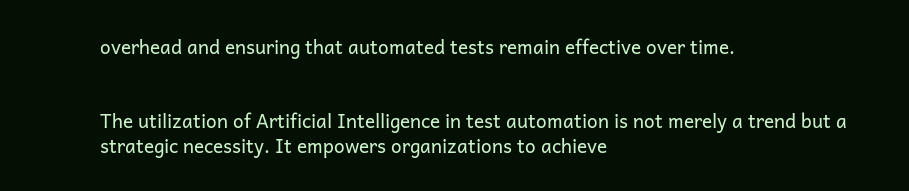overhead and ensuring that automated tests remain effective over time.


The utilization of Artificial Intelligence in test automation is not merely a trend but a strategic necessity. It empowers organizations to achieve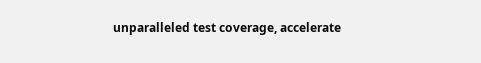unparalleled test coverage, accelerate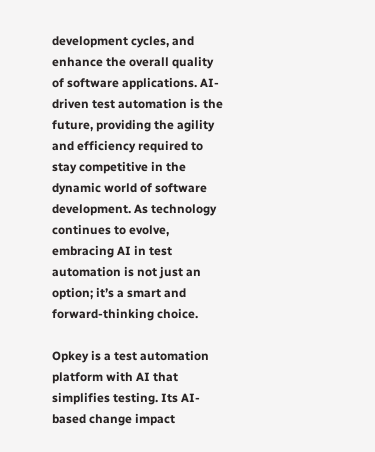development cycles, and enhance the overall quality of software applications. AI-driven test automation is the future, providing the agility and efficiency required to stay competitive in the dynamic world of software development. As technology continues to evolve, embracing AI in test automation is not just an option; it’s a smart and forward-thinking choice.

Opkey is a test automation platform with AI that simplifies testing. Its AI-based change impact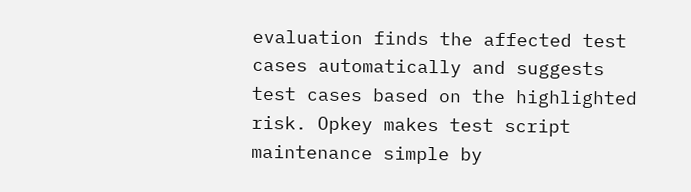evaluation finds the affected test cases automatically and suggests test cases based on the highlighted risk. Opkey makes test script maintenance simple by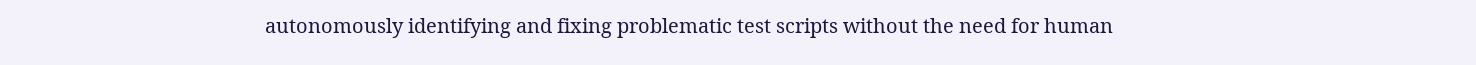autonomously identifying and fixing problematic test scripts without the need for human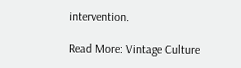intervention.

Read More: Vintage Culture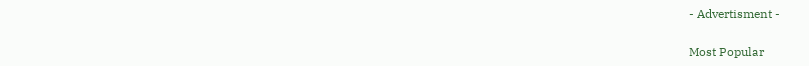- Advertisment -

Most Popular